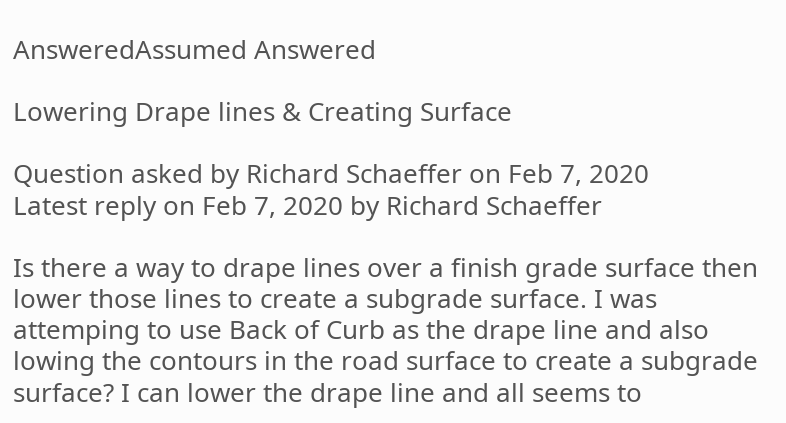AnsweredAssumed Answered

Lowering Drape lines & Creating Surface

Question asked by Richard Schaeffer on Feb 7, 2020
Latest reply on Feb 7, 2020 by Richard Schaeffer

Is there a way to drape lines over a finish grade surface then lower those lines to create a subgrade surface. I was attemping to use Back of Curb as the drape line and also lowing the contours in the road surface to create a subgrade surface? I can lower the drape line and all seems to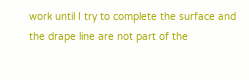work until I try to complete the surface and the drape line are not part of the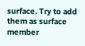surface. Try to add them as surface member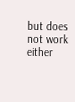but does not work either